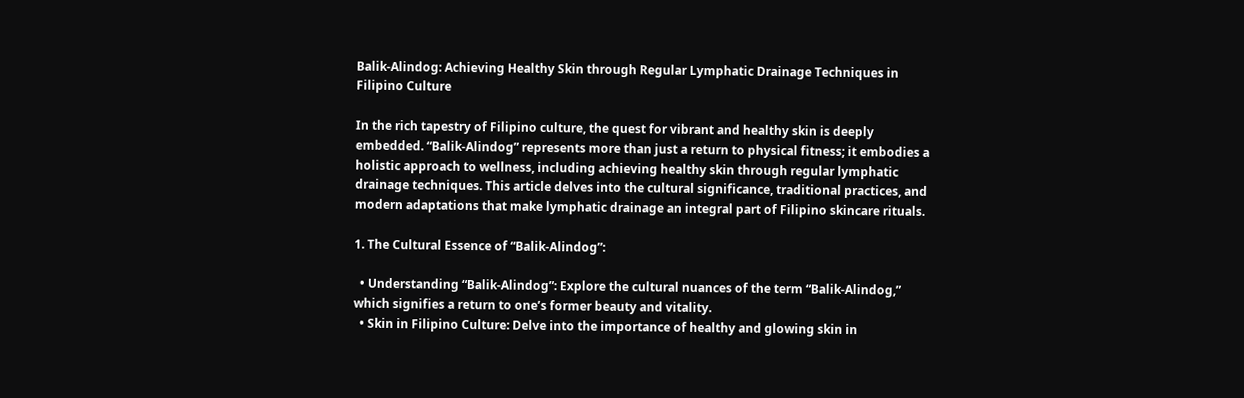Balik-Alindog: Achieving Healthy Skin through Regular Lymphatic Drainage Techniques in Filipino Culture

In the rich tapestry of Filipino culture, the quest for vibrant and healthy skin is deeply embedded. “Balik-Alindog” represents more than just a return to physical fitness; it embodies a holistic approach to wellness, including achieving healthy skin through regular lymphatic drainage techniques. This article delves into the cultural significance, traditional practices, and modern adaptations that make lymphatic drainage an integral part of Filipino skincare rituals.

1. The Cultural Essence of “Balik-Alindog”:

  • Understanding “Balik-Alindog”: Explore the cultural nuances of the term “Balik-Alindog,” which signifies a return to one’s former beauty and vitality.
  • Skin in Filipino Culture: Delve into the importance of healthy and glowing skin in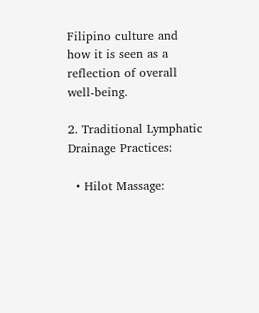Filipino culture and how it is seen as a reflection of overall well-being.

2. Traditional Lymphatic Drainage Practices:

  • Hilot Massage: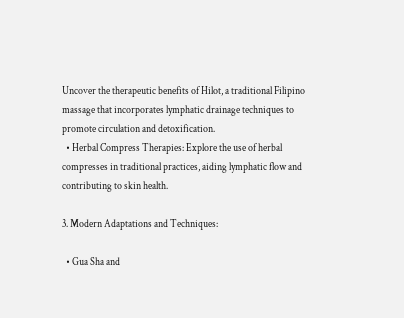Uncover the therapeutic benefits of Hilot, a traditional Filipino massage that incorporates lymphatic drainage techniques to promote circulation and detoxification.
  • Herbal Compress Therapies: Explore the use of herbal compresses in traditional practices, aiding lymphatic flow and contributing to skin health.

3. Modern Adaptations and Techniques:

  • Gua Sha and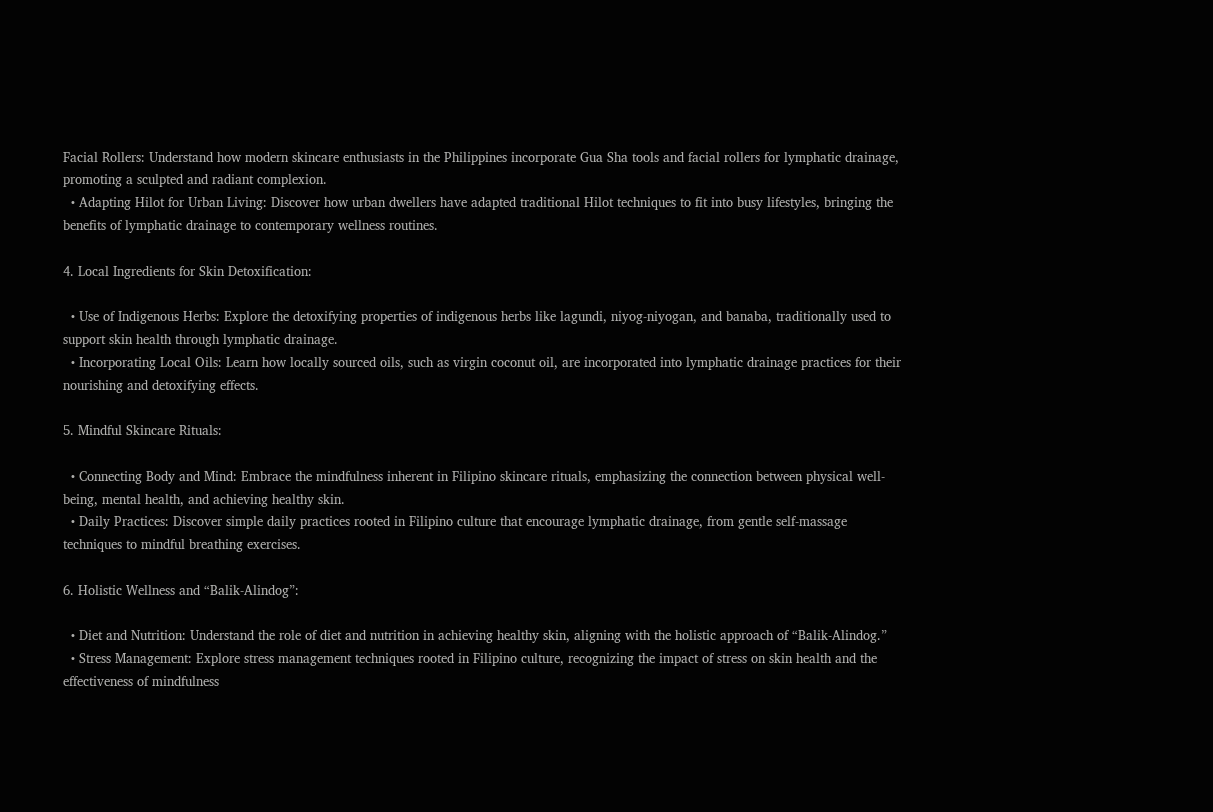Facial Rollers: Understand how modern skincare enthusiasts in the Philippines incorporate Gua Sha tools and facial rollers for lymphatic drainage, promoting a sculpted and radiant complexion.
  • Adapting Hilot for Urban Living: Discover how urban dwellers have adapted traditional Hilot techniques to fit into busy lifestyles, bringing the benefits of lymphatic drainage to contemporary wellness routines.

4. Local Ingredients for Skin Detoxification:

  • Use of Indigenous Herbs: Explore the detoxifying properties of indigenous herbs like lagundi, niyog-niyogan, and banaba, traditionally used to support skin health through lymphatic drainage.
  • Incorporating Local Oils: Learn how locally sourced oils, such as virgin coconut oil, are incorporated into lymphatic drainage practices for their nourishing and detoxifying effects.

5. Mindful Skincare Rituals:

  • Connecting Body and Mind: Embrace the mindfulness inherent in Filipino skincare rituals, emphasizing the connection between physical well-being, mental health, and achieving healthy skin.
  • Daily Practices: Discover simple daily practices rooted in Filipino culture that encourage lymphatic drainage, from gentle self-massage techniques to mindful breathing exercises.

6. Holistic Wellness and “Balik-Alindog”:

  • Diet and Nutrition: Understand the role of diet and nutrition in achieving healthy skin, aligning with the holistic approach of “Balik-Alindog.”
  • Stress Management: Explore stress management techniques rooted in Filipino culture, recognizing the impact of stress on skin health and the effectiveness of mindfulness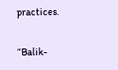practices.

“Balik-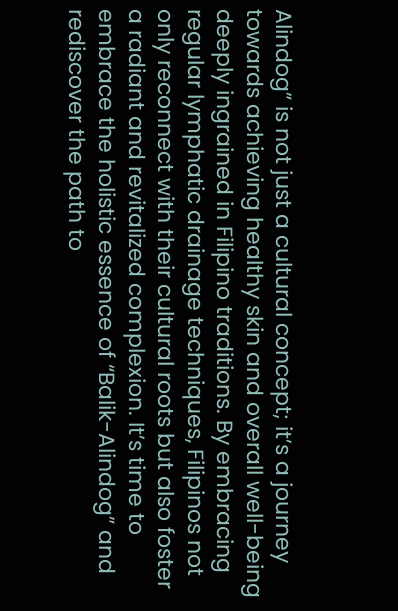Alindog” is not just a cultural concept; it’s a journey towards achieving healthy skin and overall well-being deeply ingrained in Filipino traditions. By embracing regular lymphatic drainage techniques, Filipinos not only reconnect with their cultural roots but also foster a radiant and revitalized complexion. It’s time to embrace the holistic essence of “Balik-Alindog” and rediscover the path to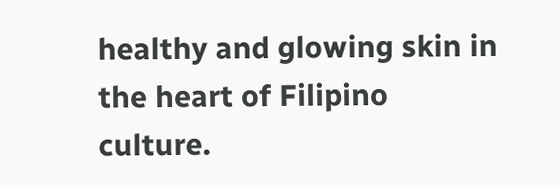healthy and glowing skin in the heart of Filipino culture.